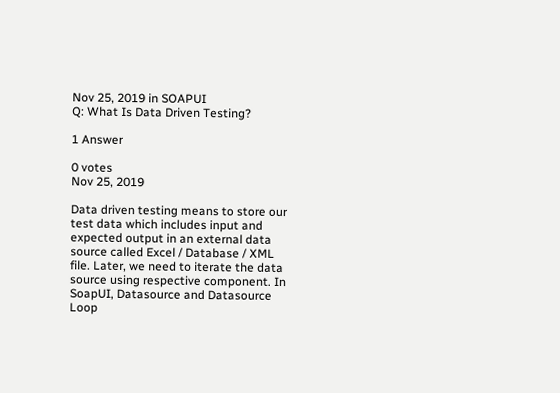Nov 25, 2019 in SOAPUI
Q: What Is Data Driven Testing?

1 Answer

0 votes
Nov 25, 2019

Data driven testing means to store our test data which includes input and expected output in an external data source called Excel / Database / XML file. Later, we need to iterate the data source using respective component. In SoapUI, Datasource and Datasource Loop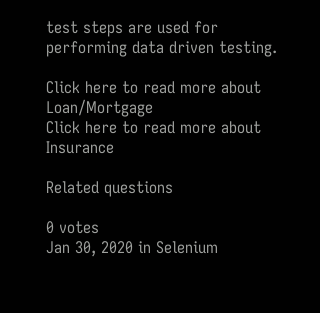test steps are used for performing data driven testing.

Click here to read more about Loan/Mortgage
Click here to read more about Insurance

Related questions

0 votes
Jan 30, 2020 in Selenium